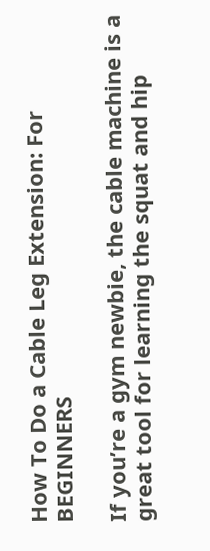How To Do a Cable Leg Extension: For BEGINNERS

If you’re a gym newbie, the cable machine is a great tool for learning the squat and hip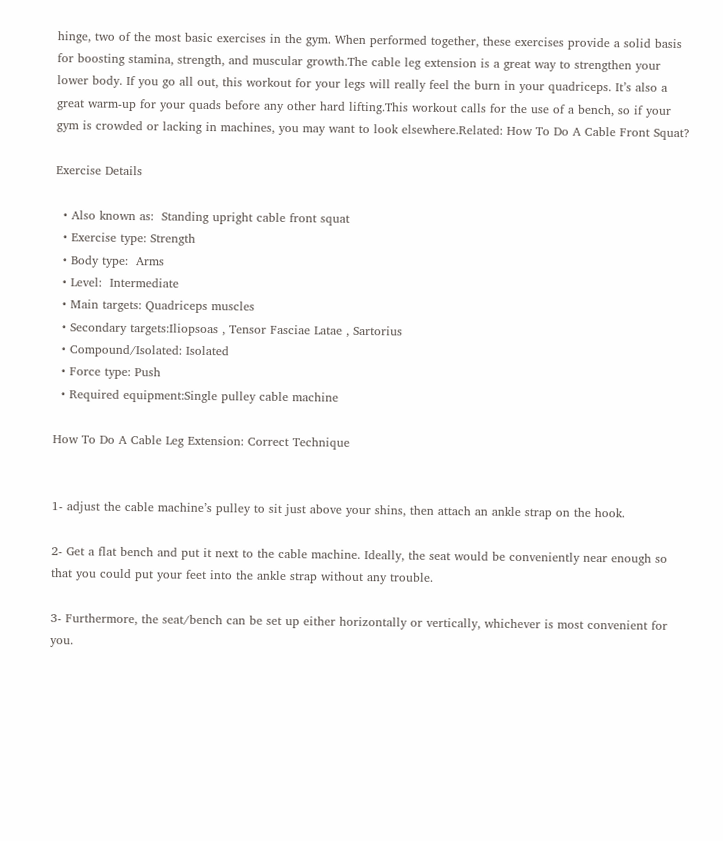hinge, two of the most basic exercises in the gym. When performed together, these exercises provide a solid basis for boosting stamina, strength, and muscular growth.The cable leg extension is a great way to strengthen your lower body. If you go all out, this workout for your legs will really feel the burn in your quadriceps. It’s also a great warm-up for your quads before any other hard lifting.This workout calls for the use of a bench, so if your gym is crowded or lacking in machines, you may want to look elsewhere.Related: How To Do A Cable Front Squat?

Exercise Details

  • Also known as:  Standing upright cable front squat
  • Exercise type: Strength
  • Body type:  Arms
  • Level:  Intermediate
  • Main targets: Quadriceps muscles
  • Secondary targets:Iliopsoas , Tensor Fasciae Latae , Sartorius
  • Compound/Isolated: Isolated
  • Force type: Push
  • Required equipment:Single pulley cable machine

How To Do A Cable Leg Extension: Correct Technique


1- adjust the cable machine’s pulley to sit just above your shins, then attach an ankle strap on the hook.

2- Get a flat bench and put it next to the cable machine. Ideally, the seat would be conveniently near enough so that you could put your feet into the ankle strap without any trouble.

3- Furthermore, the seat/bench can be set up either horizontally or vertically, whichever is most convenient for you.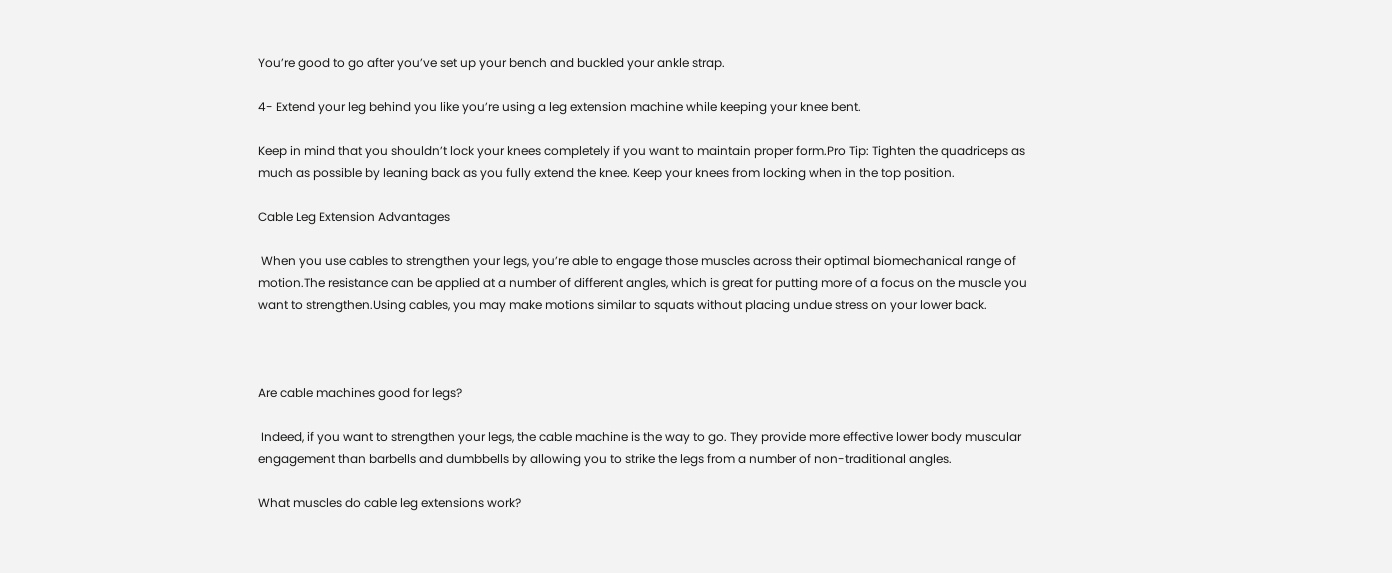You’re good to go after you’ve set up your bench and buckled your ankle strap.

4- Extend your leg behind you like you’re using a leg extension machine while keeping your knee bent.

Keep in mind that you shouldn’t lock your knees completely if you want to maintain proper form.Pro Tip: Tighten the quadriceps as much as possible by leaning back as you fully extend the knee. Keep your knees from locking when in the top position.

Cable Leg Extension Advantages

 When you use cables to strengthen your legs, you’re able to engage those muscles across their optimal biomechanical range of motion.The resistance can be applied at a number of different angles, which is great for putting more of a focus on the muscle you want to strengthen.Using cables, you may make motions similar to squats without placing undue stress on your lower back.



Are cable machines good for legs?

 Indeed, if you want to strengthen your legs, the cable machine is the way to go. They provide more effective lower body muscular engagement than barbells and dumbbells by allowing you to strike the legs from a number of non-traditional angles.

What muscles do cable leg extensions work?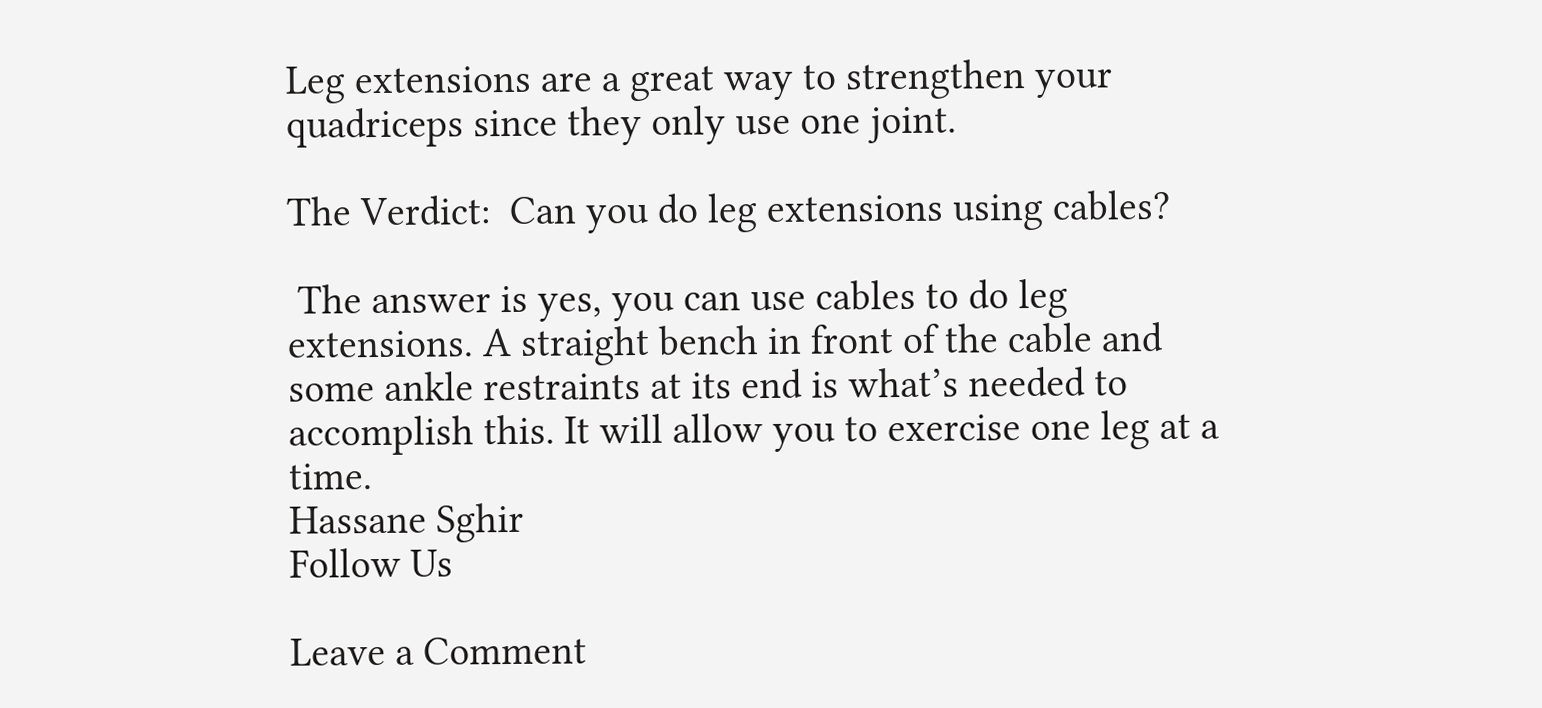Leg extensions are a great way to strengthen your quadriceps since they only use one joint.

The Verdict:  Can you do leg extensions using cables?

 The answer is yes, you can use cables to do leg extensions. A straight bench in front of the cable and some ankle restraints at its end is what’s needed to accomplish this. It will allow you to exercise one leg at a time.
Hassane Sghir
Follow Us

Leave a Comment